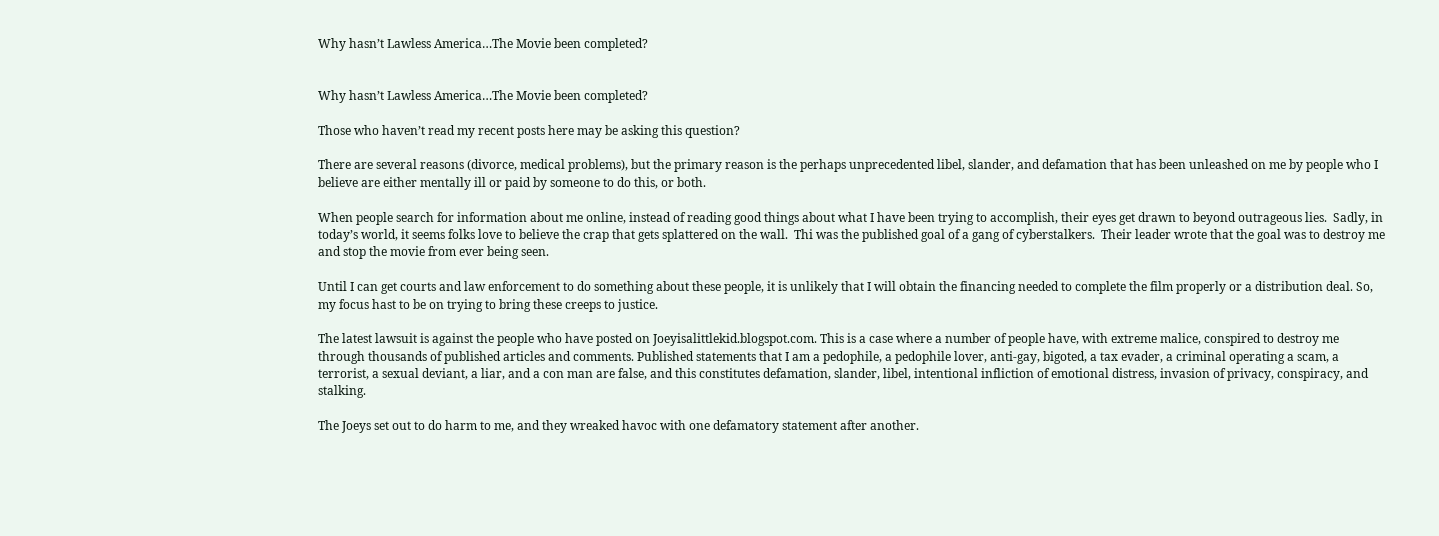Why hasn’t Lawless America…The Movie been completed?


Why hasn’t Lawless America…The Movie been completed?

Those who haven’t read my recent posts here may be asking this question?

There are several reasons (divorce, medical problems), but the primary reason is the perhaps unprecedented libel, slander, and defamation that has been unleashed on me by people who I believe are either mentally ill or paid by someone to do this, or both.

When people search for information about me online, instead of reading good things about what I have been trying to accomplish, their eyes get drawn to beyond outrageous lies.  Sadly, in today’s world, it seems folks love to believe the crap that gets splattered on the wall.  Thi was the published goal of a gang of cyberstalkers.  Their leader wrote that the goal was to destroy me and stop the movie from ever being seen.

Until I can get courts and law enforcement to do something about these people, it is unlikely that I will obtain the financing needed to complete the film properly or a distribution deal. So, my focus hast to be on trying to bring these creeps to justice.

The latest lawsuit is against the people who have posted on Joeyisalittlekid.blogspot.com. This is a case where a number of people have, with extreme malice, conspired to destroy me through thousands of published articles and comments. Published statements that I am a pedophile, a pedophile lover, anti-gay, bigoted, a tax evader, a criminal operating a scam, a terrorist, a sexual deviant, a liar, and a con man are false, and this constitutes defamation, slander, libel, intentional infliction of emotional distress, invasion of privacy, conspiracy, and stalking.

The Joeys set out to do harm to me, and they wreaked havoc with one defamatory statement after another.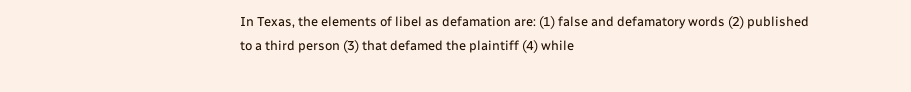In Texas, the elements of libel as defamation are: (1) false and defamatory words (2) published to a third person (3) that defamed the plaintiff (4) while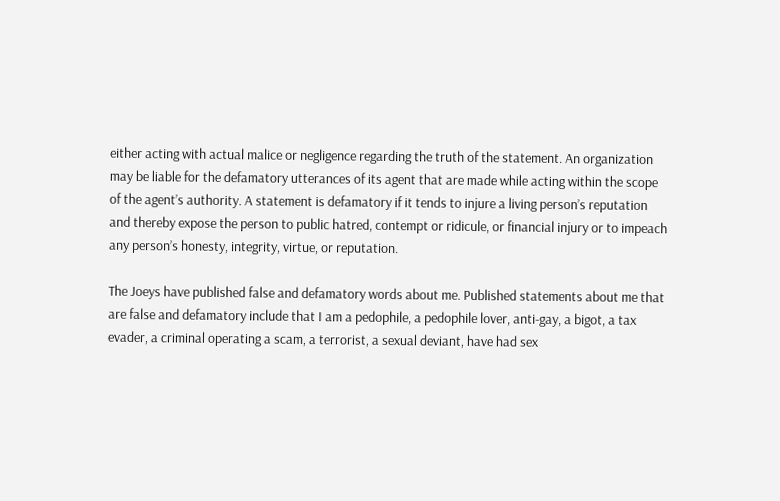either acting with actual malice or negligence regarding the truth of the statement. An organization may be liable for the defamatory utterances of its agent that are made while acting within the scope of the agent’s authority. A statement is defamatory if it tends to injure a living person’s reputation and thereby expose the person to public hatred, contempt or ridicule, or financial injury or to impeach any person’s honesty, integrity, virtue, or reputation.

The Joeys have published false and defamatory words about me. Published statements about me that are false and defamatory include that I am a pedophile, a pedophile lover, anti-gay, a bigot, a tax evader, a criminal operating a scam, a terrorist, a sexual deviant, have had sex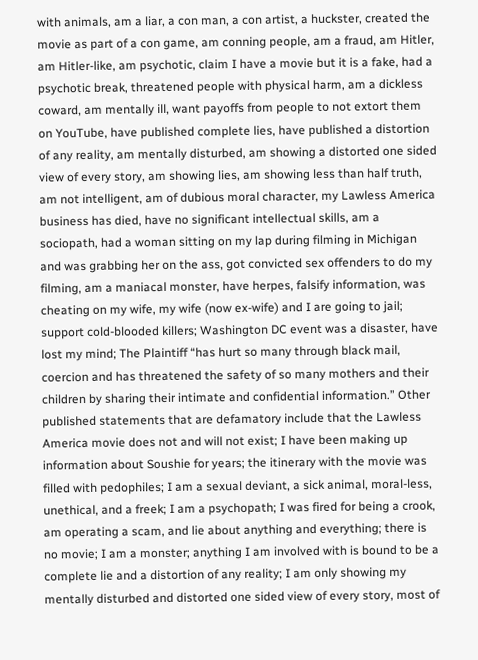with animals, am a liar, a con man, a con artist, a huckster, created the movie as part of a con game, am conning people, am a fraud, am Hitler, am Hitler-like, am psychotic, claim I have a movie but it is a fake, had a psychotic break, threatened people with physical harm, am a dickless coward, am mentally ill, want payoffs from people to not extort them on YouTube, have published complete lies, have published a distortion of any reality, am mentally disturbed, am showing a distorted one sided view of every story, am showing lies, am showing less than half truth, am not intelligent, am of dubious moral character, my Lawless America business has died, have no significant intellectual skills, am a sociopath, had a woman sitting on my lap during filming in Michigan and was grabbing her on the ass, got convicted sex offenders to do my filming, am a maniacal monster, have herpes, falsify information, was cheating on my wife, my wife (now ex-wife) and I are going to jail; support cold-blooded killers; Washington DC event was a disaster, have lost my mind; The Plaintiff “has hurt so many through black mail, coercion and has threatened the safety of so many mothers and their children by sharing their intimate and confidential information.” Other published statements that are defamatory include that the Lawless America movie does not and will not exist; I have been making up information about Soushie for years; the itinerary with the movie was filled with pedophiles; I am a sexual deviant, a sick animal, moral-less, unethical, and a freek; I am a psychopath; I was fired for being a crook, am operating a scam, and lie about anything and everything; there is no movie; I am a monster; anything I am involved with is bound to be a complete lie and a distortion of any reality; I am only showing my mentally disturbed and distorted one sided view of every story, most of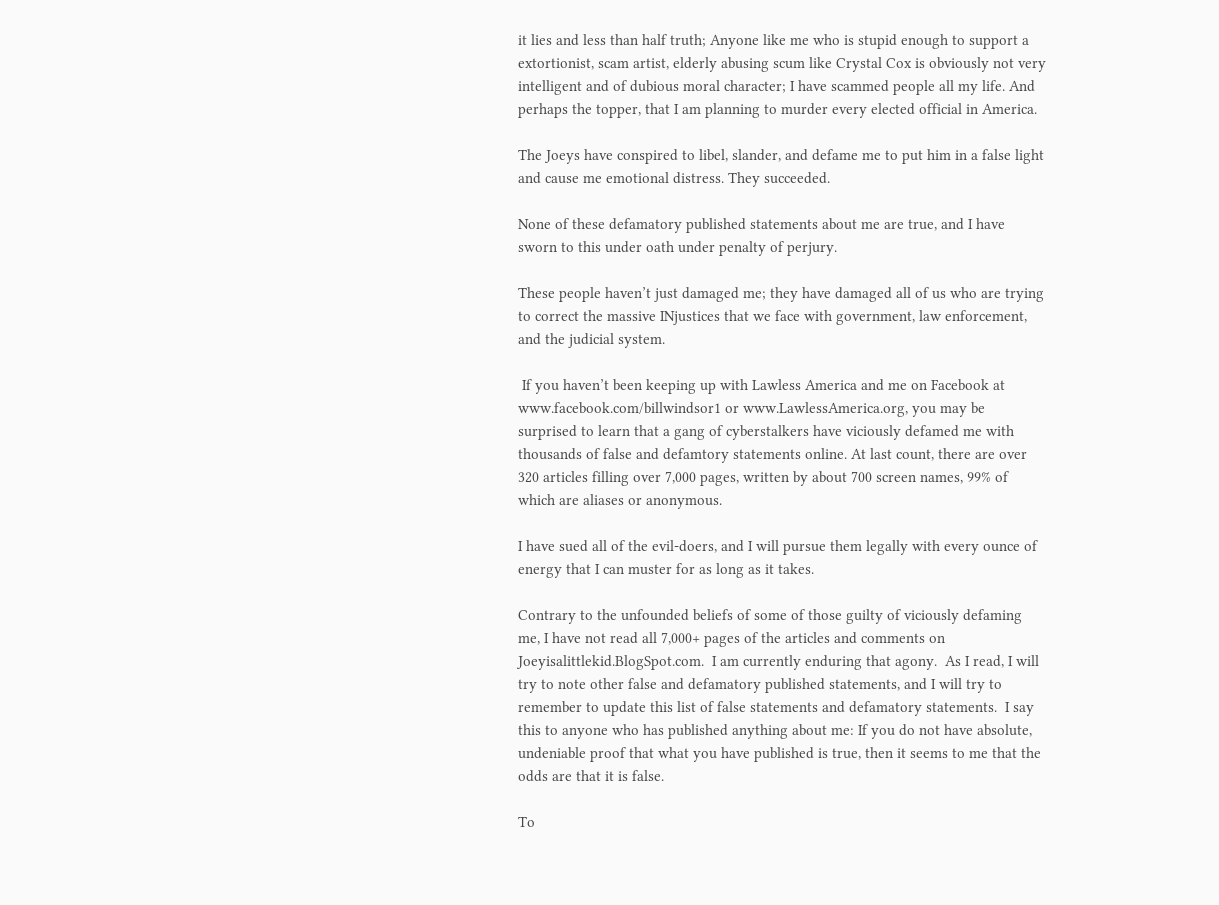it lies and less than half truth; Anyone like me who is stupid enough to support a extortionist, scam artist, elderly abusing scum like Crystal Cox is obviously not very intelligent and of dubious moral character; I have scammed people all my life. And perhaps the topper, that I am planning to murder every elected official in America.

The Joeys have conspired to libel, slander, and defame me to put him in a false light and cause me emotional distress. They succeeded.

None of these defamatory published statements about me are true, and I have sworn to this under oath under penalty of perjury.

These people haven’t just damaged me; they have damaged all of us who are trying to correct the massive INjustices that we face with government, law enforcement, and the judicial system.

 If you haven’t been keeping up with Lawless America and me on Facebook at www.facebook.com/billwindsor1 or www.LawlessAmerica.org, you may be surprised to learn that a gang of cyberstalkers have viciously defamed me with thousands of false and defamtory statements online. At last count, there are over 320 articles filling over 7,000 pages, written by about 700 screen names, 99% of which are aliases or anonymous.

I have sued all of the evil-doers, and I will pursue them legally with every ounce of energy that I can muster for as long as it takes.

Contrary to the unfounded beliefs of some of those guilty of viciously defaming me, I have not read all 7,000+ pages of the articles and comments on Joeyisalittlekid.BlogSpot.com.  I am currently enduring that agony.  As I read, I will try to note other false and defamatory published statements, and I will try to remember to update this list of false statements and defamatory statements.  I say this to anyone who has published anything about me: If you do not have absolute, undeniable proof that what you have published is true, then it seems to me that the odds are that it is false.

To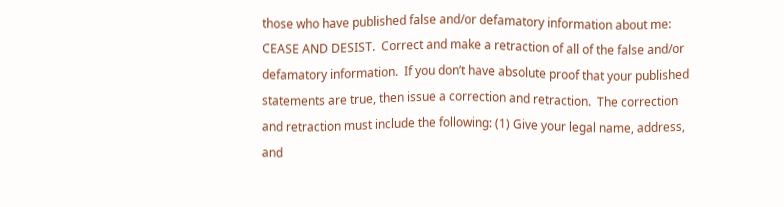those who have published false and/or defamatory information about me: CEASE AND DESIST.  Correct and make a retraction of all of the false and/or defamatory information.  If you don’t have absolute proof that your published statements are true, then issue a correction and retraction.  The correction and retraction must include the following: (1) Give your legal name, address, and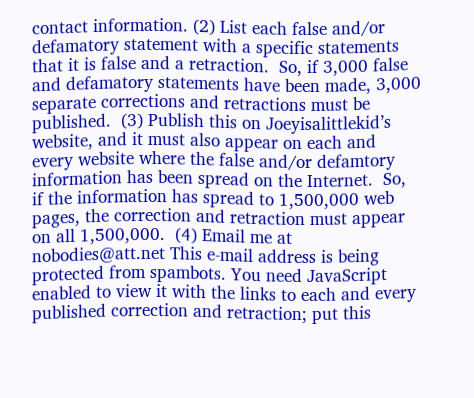contact information. (2) List each false and/or defamatory statement with a specific statements that it is false and a retraction.  So, if 3,000 false and defamatory statements have been made, 3,000 separate corrections and retractions must be published.  (3) Publish this on Joeyisalittlekid’s website, and it must also appear on each and every website where the false and/or defamtory information has been spread on the Internet.  So, if the information has spread to 1,500,000 web pages, the correction and retraction must appear on all 1,500,000.  (4) Email me at nobodies@att.net This e-mail address is being protected from spambots. You need JavaScript enabled to view it with the links to each and every published correction and retraction; put this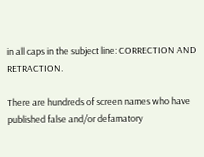in all caps in the subject line: CORRECTION AND RETRACTION.

There are hundreds of screen names who have published false and/or defamatory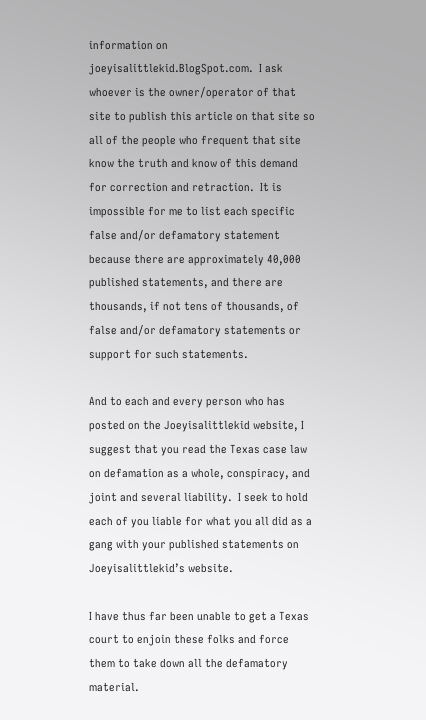information on joeyisalittlekid.BlogSpot.com.  I ask whoever is the owner/operator of that site to publish this article on that site so all of the people who frequent that site know the truth and know of this demand for correction and retraction.  It is impossible for me to list each specific false and/or defamatory statement because there are approximately 40,000 published statements, and there are thousands, if not tens of thousands, of false and/or defamatory statements or support for such statements.

And to each and every person who has posted on the Joeyisalittlekid website, I suggest that you read the Texas case law on defamation as a whole, conspiracy, and joint and several liability.  I seek to hold each of you liable for what you all did as a gang with your published statements on Joeyisalittlekid’s website.

I have thus far been unable to get a Texas court to enjoin these folks and force them to take down all the defamatory material.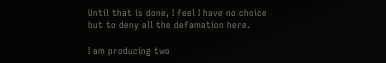Until that is done, I feel I have no choice but to deny all the defamation here.

I am producing two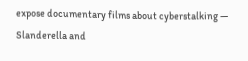expose documentary films about cyberstalking — Slanderella and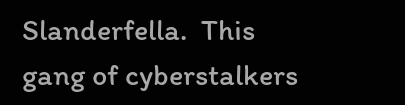Slanderfella.  This gang of cyberstalkers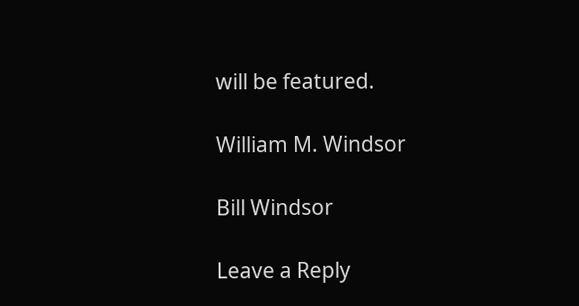will be featured.

William M. Windsor

Bill Windsor

Leave a Reply